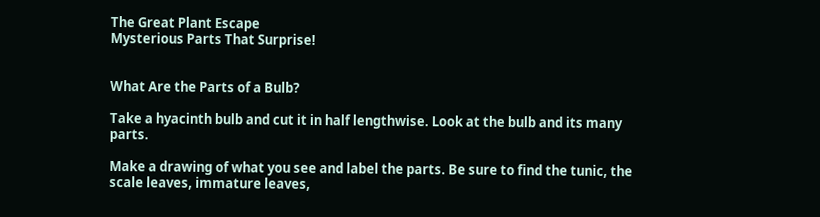The Great Plant Escape
Mysterious Parts That Surprise!


What Are the Parts of a Bulb?

Take a hyacinth bulb and cut it in half lengthwise. Look at the bulb and its many parts.

Make a drawing of what you see and label the parts. Be sure to find the tunic, the scale leaves, immature leaves,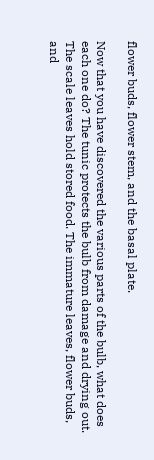flower buds, flower stem, and the basal plate.

Now that you have discovered the various parts of the bulb, what does each one do? The tunic protects the bulb from damage and drying out. The scale leaves hold stored food. The immature leaves, flower buds, and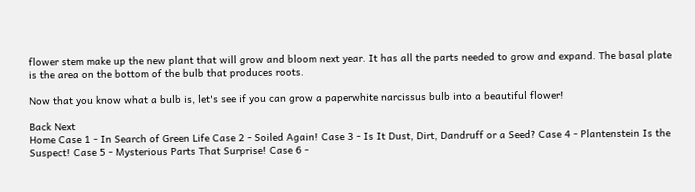flower stem make up the new plant that will grow and bloom next year. It has all the parts needed to grow and expand. The basal plate is the area on the bottom of the bulb that produces roots.

Now that you know what a bulb is, let's see if you can grow a paperwhite narcissus bulb into a beautiful flower!

Back Next
Home Case 1 - In Search of Green Life Case 2 - Soiled Again! Case 3 - Is It Dust, Dirt, Dandruff or a Seed? Case 4 - Plantenstein Is the Suspect! Case 5 - Mysterious Parts That Surprise! Case 6 -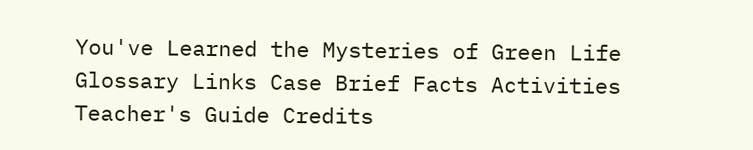You've Learned the Mysteries of Green Life Glossary Links Case Brief Facts Activities Teacher's Guide Credits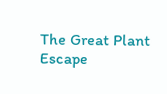The Great Plant Escape